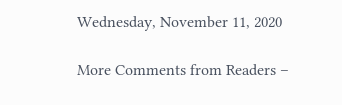Wednesday, November 11, 2020

More Comments from Readers –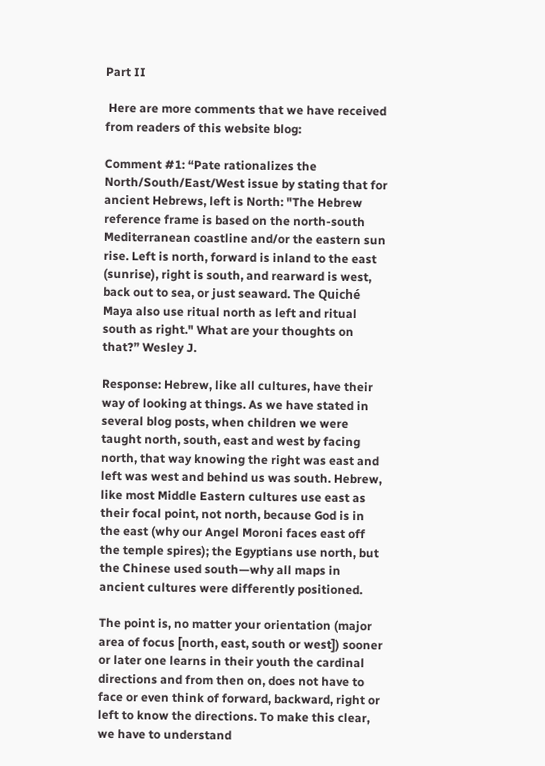Part II

 Here are more comments that we have received from readers of this website blog:

Comment #1: “Pate rationalizes the North/South/East/West issue by stating that for ancient Hebrews, left is North: "The Hebrew reference frame is based on the north-south Mediterranean coastline and/or the eastern sun rise. Left is north, forward is inland to the east (sunrise), right is south, and rearward is west, back out to sea, or just seaward. The Quiché Maya also use ritual north as left and ritual south as right." What are your thoughts on that?” Wesley J.

Response: Hebrew, like all cultures, have their way of looking at things. As we have stated in several blog posts, when children we were taught north, south, east and west by facing north, that way knowing the right was east and left was west and behind us was south. Hebrew, like most Middle Eastern cultures use east as their focal point, not north, because God is in the east (why our Angel Moroni faces east off the temple spires); the Egyptians use north, but the Chinese used south—why all maps in ancient cultures were differently positioned.

The point is, no matter your orientation (major area of focus [north, east, south or west]) sooner or later one learns in their youth the cardinal directions and from then on, does not have to face or even think of forward, backward, right or left to know the directions. To make this clear, we have to understand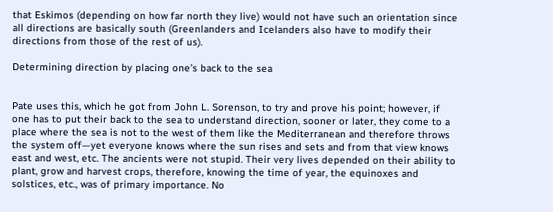that Eskimos (depending on how far north they live) would not have such an orientation since all directions are basically south (Greenlanders and Icelanders also have to modify their directions from those of the rest of us).

Determining direction by placing one’s back to the sea


Pate uses this, which he got from John L. Sorenson, to try and prove his point; however, if one has to put their back to the sea to understand direction, sooner or later, they come to a place where the sea is not to the west of them like the Mediterranean and therefore throws the system off—yet everyone knows where the sun rises and sets and from that view knows east and west, etc. The ancients were not stupid. Their very lives depended on their ability to plant, grow and harvest crops, therefore, knowing the time of year, the equinoxes and solstices, etc., was of primary importance. No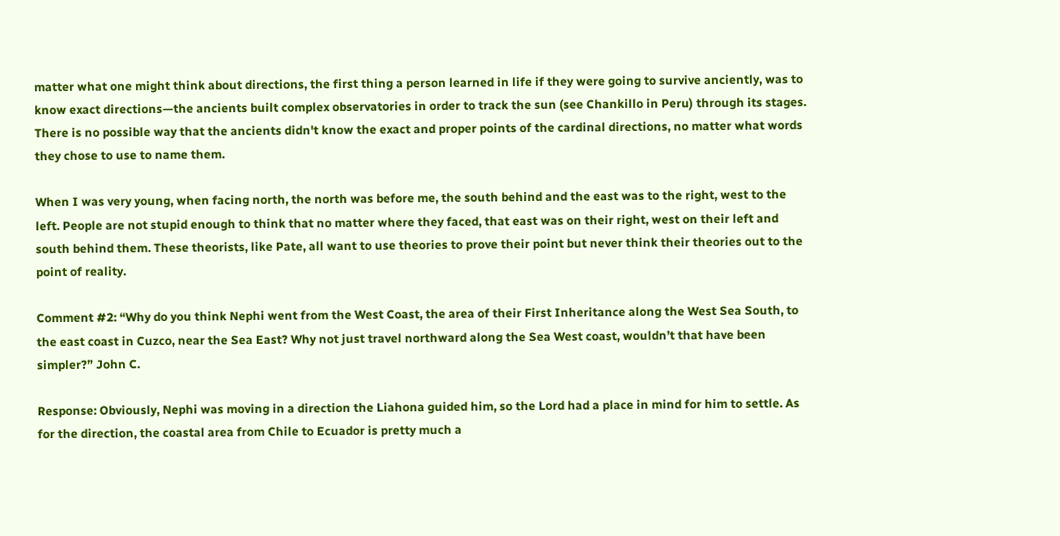matter what one might think about directions, the first thing a person learned in life if they were going to survive anciently, was to know exact directions—the ancients built complex observatories in order to track the sun (see Chankillo in Peru) through its stages. There is no possible way that the ancients didn't know the exact and proper points of the cardinal directions, no matter what words they chose to use to name them.

When I was very young, when facing north, the north was before me, the south behind and the east was to the right, west to the left. People are not stupid enough to think that no matter where they faced, that east was on their right, west on their left and south behind them. These theorists, like Pate, all want to use theories to prove their point but never think their theories out to the point of reality.

Comment #2: “Why do you think Nephi went from the West Coast, the area of their First Inheritance along the West Sea South, to the east coast in Cuzco, near the Sea East? Why not just travel northward along the Sea West coast, wouldn’t that have been simpler?” John C.

Response: Obviously, Nephi was moving in a direction the Liahona guided him, so the Lord had a place in mind for him to settle. As for the direction, the coastal area from Chile to Ecuador is pretty much a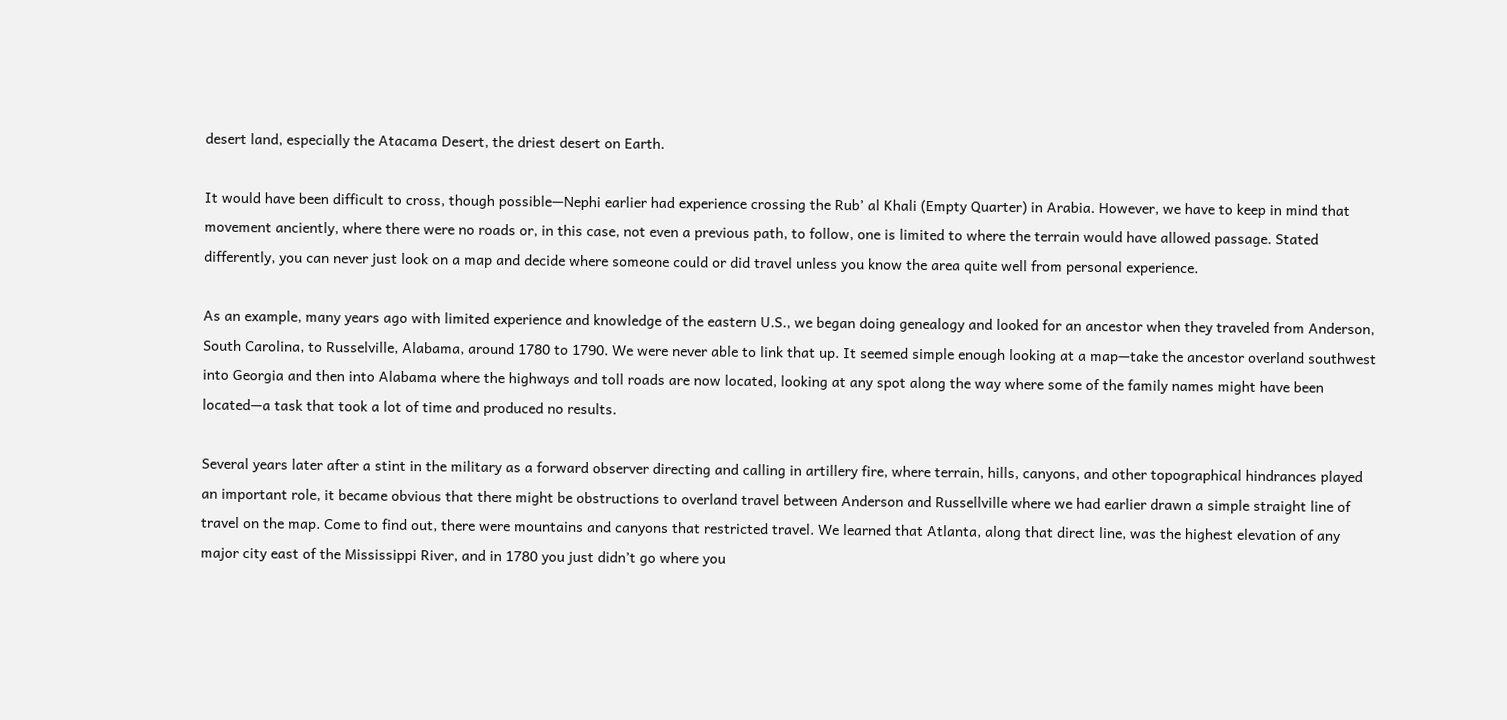desert land, especially the Atacama Desert, the driest desert on Earth.

It would have been difficult to cross, though possible—Nephi earlier had experience crossing the Rub’ al Khali (Empty Quarter) in Arabia. However, we have to keep in mind that movement anciently, where there were no roads or, in this case, not even a previous path, to follow, one is limited to where the terrain would have allowed passage. Stated differently, you can never just look on a map and decide where someone could or did travel unless you know the area quite well from personal experience.

As an example, many years ago with limited experience and knowledge of the eastern U.S., we began doing genealogy and looked for an ancestor when they traveled from Anderson, South Carolina, to Russelville, Alabama, around 1780 to 1790. We were never able to link that up. It seemed simple enough looking at a map—take the ancestor overland southwest into Georgia and then into Alabama where the highways and toll roads are now located, looking at any spot along the way where some of the family names might have been located—a task that took a lot of time and produced no results.

Several years later after a stint in the military as a forward observer directing and calling in artillery fire, where terrain, hills, canyons, and other topographical hindrances played an important role, it became obvious that there might be obstructions to overland travel between Anderson and Russellville where we had earlier drawn a simple straight line of travel on the map. Come to find out, there were mountains and canyons that restricted travel. We learned that Atlanta, along that direct line, was the highest elevation of any major city east of the Mississippi River, and in 1780 you just didn’t go where you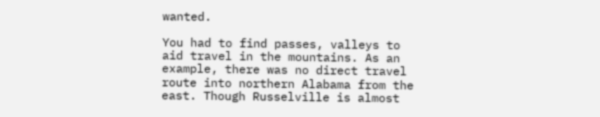wanted.

You had to find passes, valleys to aid travel in the mountains. As an example, there was no direct travel route into northern Alabama from the east. Though Russelville is almost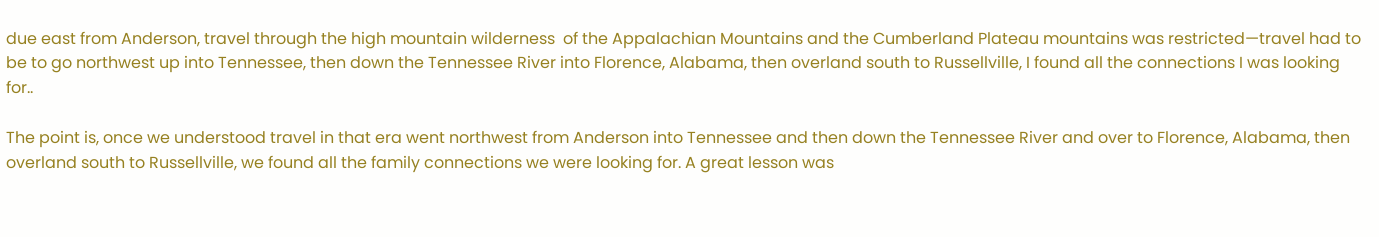due east from Anderson, travel through the high mountain wilderness  of the Appalachian Mountains and the Cumberland Plateau mountains was restricted—travel had to be to go northwest up into Tennessee, then down the Tennessee River into Florence, Alabama, then overland south to Russellville, I found all the connections I was looking for..

The point is, once we understood travel in that era went northwest from Anderson into Tennessee and then down the Tennessee River and over to Florence, Alabama, then overland south to Russellville, we found all the family connections we were looking for. A great lesson was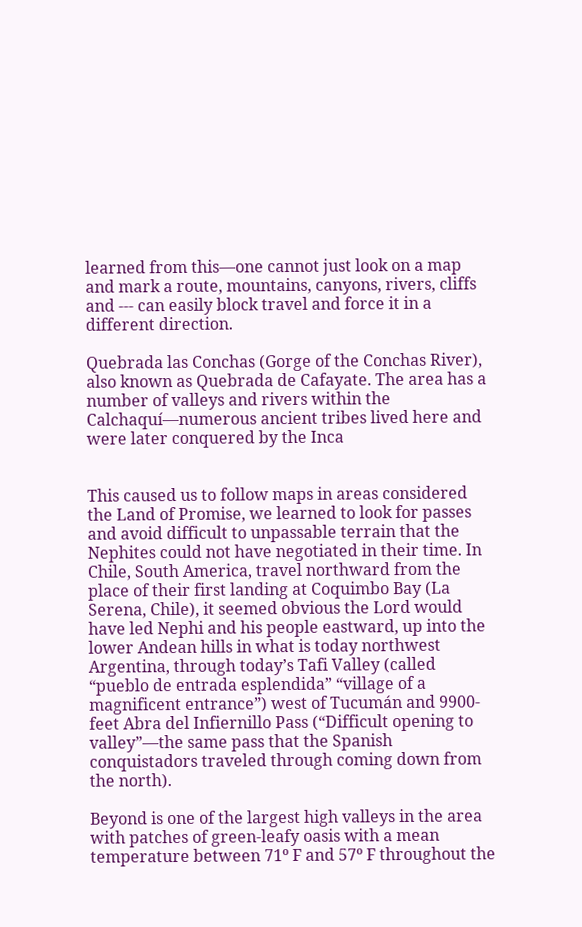learned from this—one cannot just look on a map and mark a route, mountains, canyons, rivers, cliffs and --- can easily block travel and force it in a different direction.

Quebrada las Conchas (Gorge of the Conchas River), also known as Quebrada de Cafayate. The area has a number of valleys and rivers within the Calchaquí—numerous ancient tribes lived here and were later conquered by the Inca


This caused us to follow maps in areas considered the Land of Promise, we learned to look for passes and avoid difficult to unpassable terrain that the Nephites could not have negotiated in their time. In Chile, South America, travel northward from the place of their first landing at Coquimbo Bay (La Serena, Chile), it seemed obvious the Lord would have led Nephi and his people eastward, up into the lower Andean hills in what is today northwest Argentina, through today’s Tafi Valley (called “pueblo de entrada esplendida” “village of a magnificent entrance”) west of Tucumán and 9900-feet Abra del Infiernillo Pass (“Difficult opening to valley”—the same pass that the Spanish conquistadors traveled through coming down from the north).

Beyond is one of the largest high valleys in the area with patches of green-leafy oasis with a mean temperature between 71º F and 57º F throughout the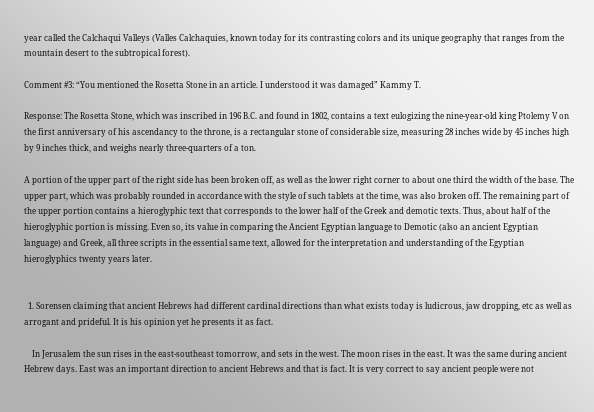year called the Calchaqui Valleys (Valles Calchaquies, known today for its contrasting colors and its unique geography that ranges from the mountain desert to the subtropical forest).

Comment #3: “You mentioned the Rosetta Stone in an article. I understood it was damaged” Kammy T.

Response: The Rosetta Stone, which was inscribed in 196 B.C. and found in 1802, contains a text eulogizing the nine-year-old king Ptolemy V on the first anniversary of his ascendancy to the throne, is a rectangular stone of considerable size, measuring 28 inches wide by 45 inches high by 9 inches thick, and weighs nearly three-quarters of a ton.

A portion of the upper part of the right side has been broken off, as well as the lower right corner to about one third the width of the base. The upper part, which was probably rounded in accordance with the style of such tablets at the time, was also broken off. The remaining part of the upper portion contains a hieroglyphic text that corresponds to the lower half of the Greek and demotic texts. Thus, about half of the hieroglyphic portion is missing. Even so, its value in comparing the Ancient Egyptian language to Demotic (also an ancient Egyptian language) and Greek, all three scripts in the essential same text, allowed for the interpretation and understanding of the Egyptian hieroglyphics twenty years later.


  1. Sorensen claiming that ancient Hebrews had different cardinal directions than what exists today is ludicrous, jaw dropping, etc as well as arrogant and prideful. It is his opinion yet he presents it as fact.

    In Jerusalem the sun rises in the east-southeast tomorrow, and sets in the west. The moon rises in the east. It was the same during ancient Hebrew days. East was an important direction to ancient Hebrews and that is fact. It is very correct to say ancient people were not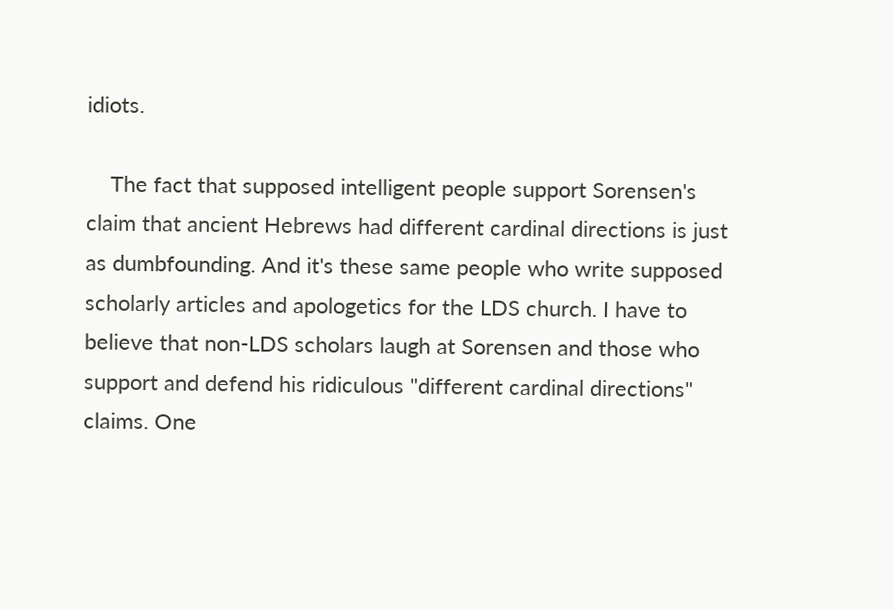idiots.

    The fact that supposed intelligent people support Sorensen's claim that ancient Hebrews had different cardinal directions is just as dumbfounding. And it's these same people who write supposed scholarly articles and apologetics for the LDS church. I have to believe that non-LDS scholars laugh at Sorensen and those who support and defend his ridiculous "different cardinal directions" claims. One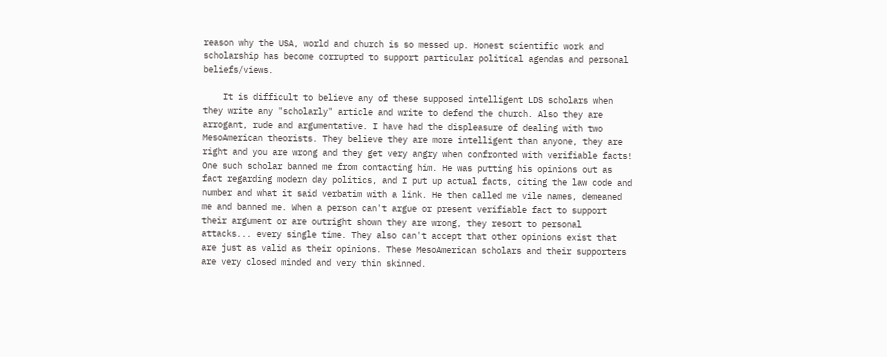reason why the USA, world and church is so messed up. Honest scientific work and scholarship has become corrupted to support particular political agendas and personal beliefs/views.

    It is difficult to believe any of these supposed intelligent LDS scholars when they write any "scholarly" article and write to defend the church. Also they are arrogant, rude and argumentative. I have had the displeasure of dealing with two MesoAmerican theorists. They believe they are more intelligent than anyone, they are right and you are wrong and they get very angry when confronted with verifiable facts! One such scholar banned me from contacting him. He was putting his opinions out as fact regarding modern day politics, and I put up actual facts, citing the law code and number and what it said verbatim with a link. He then called me vile names, demeaned me and banned me. When a person can't argue or present verifiable fact to support their argument or are outright shown they are wrong, they resort to personal attacks... every single time. They also can't accept that other opinions exist that are just as valid as their opinions. These MesoAmerican scholars and their supporters are very closed minded and very thin skinned.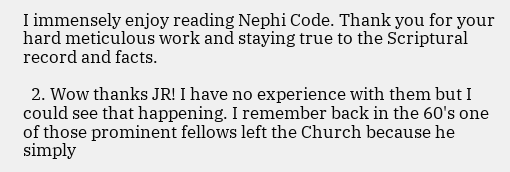I immensely enjoy reading Nephi Code. Thank you for your hard meticulous work and staying true to the Scriptural record and facts.

  2. Wow thanks JR! I have no experience with them but I could see that happening. I remember back in the 60's one of those prominent fellows left the Church because he simply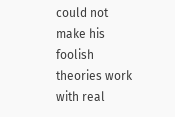could not make his foolish theories work with real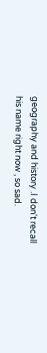geography and history .I don't recall his name right now , so sad.